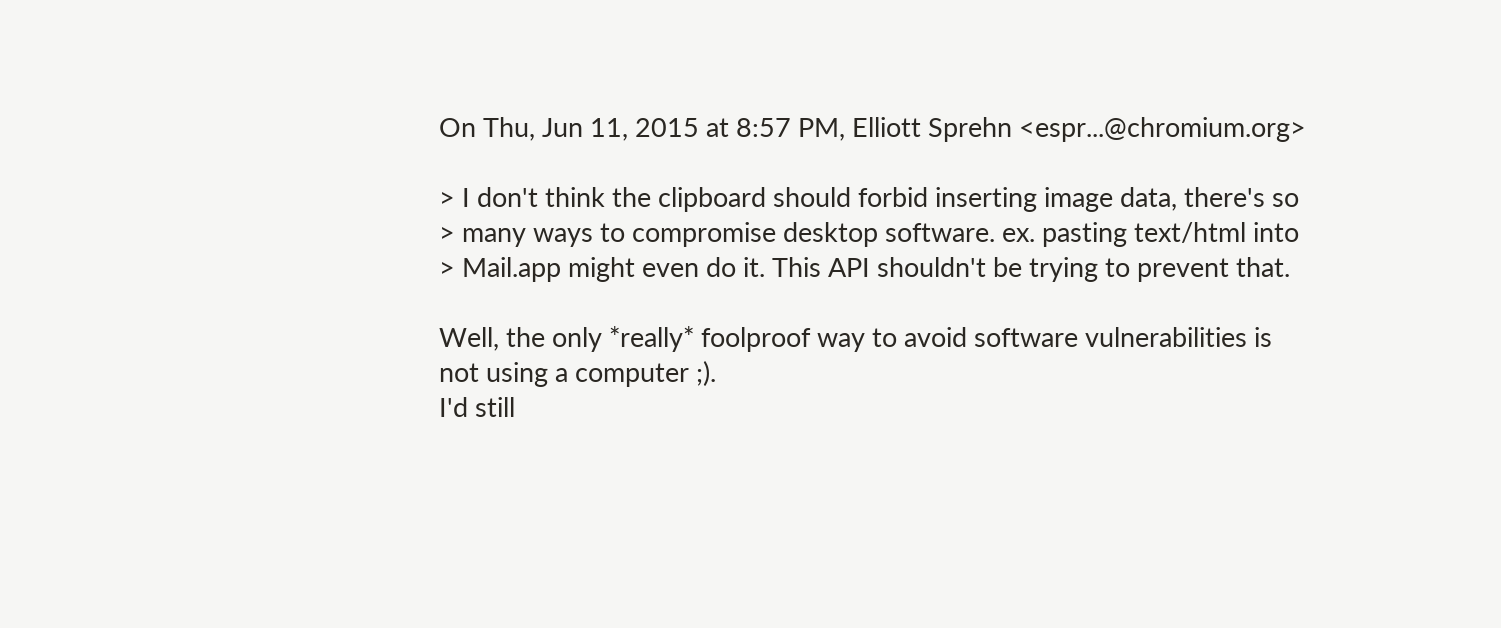On Thu, Jun 11, 2015 at 8:57 PM, Elliott Sprehn <espr...@chromium.org>

> I don't think the clipboard should forbid inserting image data, there's so
> many ways to compromise desktop software. ex. pasting text/html into
> Mail.app might even do it. This API shouldn't be trying to prevent that.

Well, the only *really* foolproof way to avoid software vulnerabilities is
not using a computer ;).
I'd still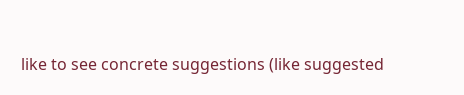like to see concrete suggestions (like suggested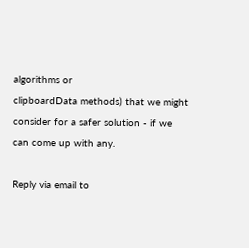algorithms or
clipboardData methods) that we might consider for a safer solution - if we
can come up with any.

Reply via email to